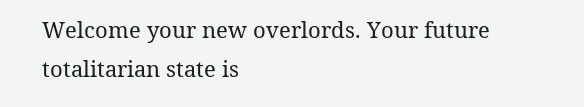Welcome your new overlords. Your future totalitarian state is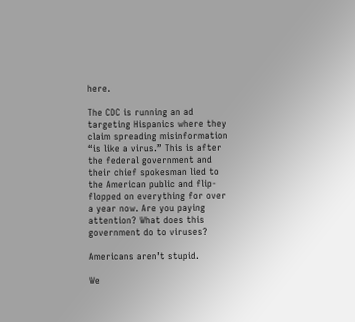here.

The CDC is running an ad targeting Hispanics where they claim spreading misinformation “is like a virus.” This is after the federal government and their chief spokesman lied to the American public and flip-flopped on everything for over a year now. Are you paying attention? What does this government do to viruses?

Americans aren’t stupid.

We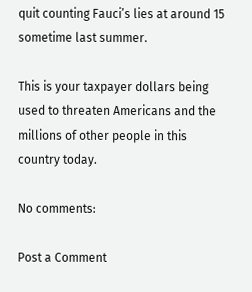quit counting Fauci’s lies at around 15 sometime last summer.

This is your taxpayer dollars being used to threaten Americans and the millions of other people in this country today.

No comments:

Post a Comment